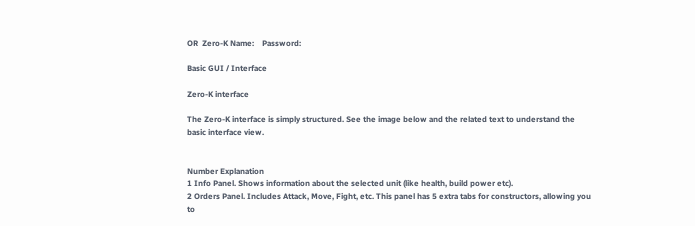OR  Zero-K Name:    Password:

Basic GUI / Interface

Zero-K interface

The Zero-K interface is simply structured. See the image below and the related text to understand the basic interface view.


Number Explanation
1 Info Panel. Shows information about the selected unit (like health, build power etc).
2 Orders Panel. Includes Attack, Move, Fight, etc. This panel has 5 extra tabs for constructors, allowing you to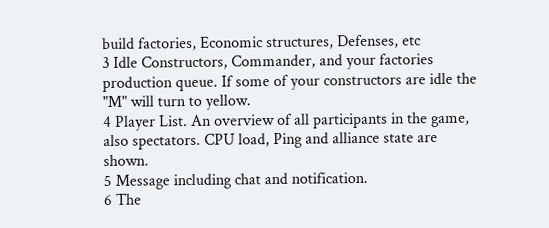build factories, Economic structures, Defenses, etc
3 Idle Constructors, Commander, and your factories production queue. If some of your constructors are idle the "M" will turn to yellow.
4 Player List. An overview of all participants in the game, also spectators. CPU load, Ping and alliance state are shown.
5 Message including chat and notification.
6 The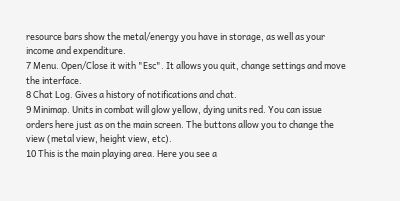resource bars show the metal/energy you have in storage, as well as your income and expenditure.
7 Menu. Open/Close it with "Esc". It allows you quit, change settings and move the interface.
8 Chat Log. Gives a history of notifications and chat.
9 Minimap. Units in combat will glow yellow, dying units red. You can issue orders here just as on the main screen. The buttons allow you to change the view (metal view, height view, etc).
10 This is the main playing area. Here you see a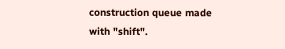construction queue made with "shift".